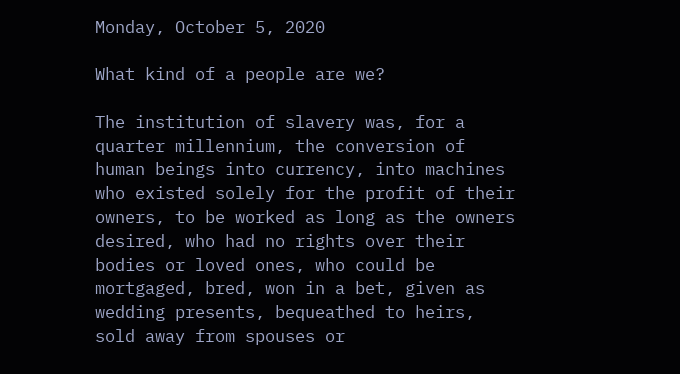Monday, October 5, 2020

What kind of a people are we?

The institution of slavery was, for a quarter millennium, the conversion of human beings into currency, into machines who existed solely for the profit of their owners, to be worked as long as the owners desired, who had no rights over their bodies or loved ones, who could be mortgaged, bred, won in a bet, given as wedding presents, bequeathed to heirs, sold away from spouses or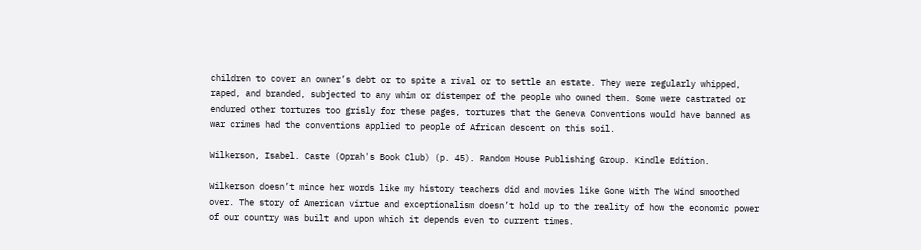children to cover an owner’s debt or to spite a rival or to settle an estate. They were regularly whipped, raped, and branded, subjected to any whim or distemper of the people who owned them. Some were castrated or endured other tortures too grisly for these pages, tortures that the Geneva Conventions would have banned as war crimes had the conventions applied to people of African descent on this soil.

Wilkerson, Isabel. Caste (Oprah's Book Club) (p. 45). Random House Publishing Group. Kindle Edition.

Wilkerson doesn’t mince her words like my history teachers did and movies like Gone With The Wind smoothed over. The story of American virtue and exceptionalism doesn’t hold up to the reality of how the economic power of our country was built and upon which it depends even to current times.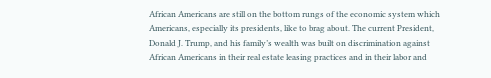African Americans are still on the bottom rungs of the economic system which Americans, especially its presidents, like to brag about. The current President, Donald J. Trump, and his family’s wealth was built on discrimination against African Americans in their real estate leasing practices and in their labor and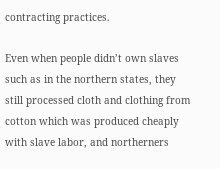contracting practices.

Even when people didn’t own slaves such as in the northern states, they still processed cloth and clothing from cotton which was produced cheaply with slave labor, and northerners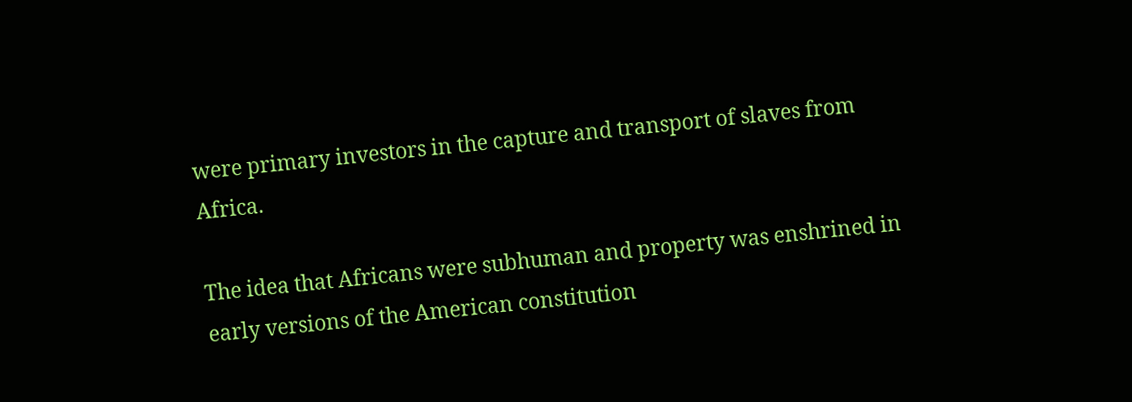were primary investors in the capture and transport of slaves from Africa.

The idea that Africans were subhuman and property was enshrined in early versions of the American constitution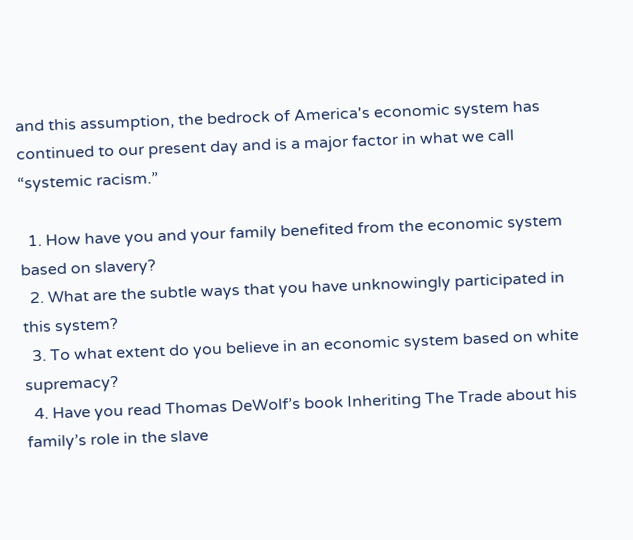and this assumption, the bedrock of America's economic system has continued to our present day and is a major factor in what we call “systemic racism.”

  1. How have you and your family benefited from the economic system based on slavery?
  2. What are the subtle ways that you have unknowingly participated in this system?
  3. To what extent do you believe in an economic system based on white supremacy?
  4. Have you read Thomas DeWolf’s book Inheriting The Trade about his family’s role in the slave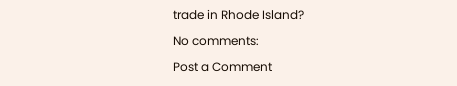trade in Rhode Island?

No comments:

Post a Comment